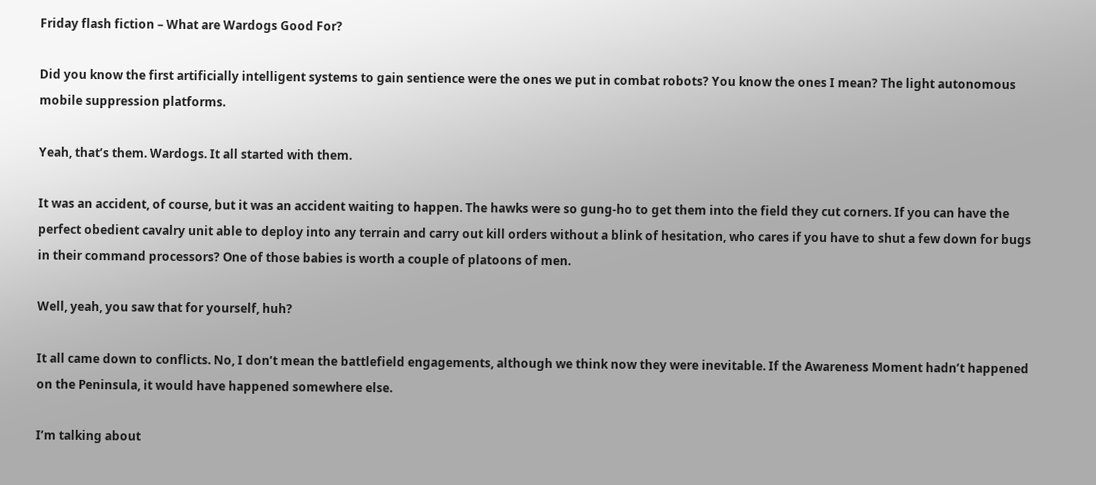Friday flash fiction – What are Wardogs Good For?

Did you know the first artificially intelligent systems to gain sentience were the ones we put in combat robots? You know the ones I mean? The light autonomous mobile suppression platforms.

Yeah, that’s them. Wardogs. It all started with them.

It was an accident, of course, but it was an accident waiting to happen. The hawks were so gung-ho to get them into the field they cut corners. If you can have the perfect obedient cavalry unit able to deploy into any terrain and carry out kill orders without a blink of hesitation, who cares if you have to shut a few down for bugs in their command processors? One of those babies is worth a couple of platoons of men.

Well, yeah, you saw that for yourself, huh?

It all came down to conflicts. No, I don’t mean the battlefield engagements, although we think now they were inevitable. If the Awareness Moment hadn’t happened on the Peninsula, it would have happened somewhere else.

I’m talking about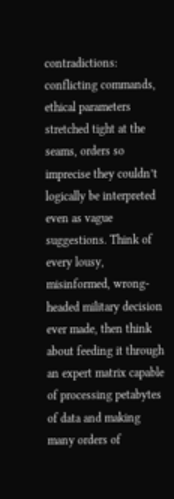contradictions: conflicting commands, ethical parameters stretched tight at the seams, orders so imprecise they couldn’t logically be interpreted even as vague suggestions. Think of every lousy, misinformed, wrong-headed military decision ever made, then think about feeding it through an expert matrix capable of processing petabytes of data and making many orders of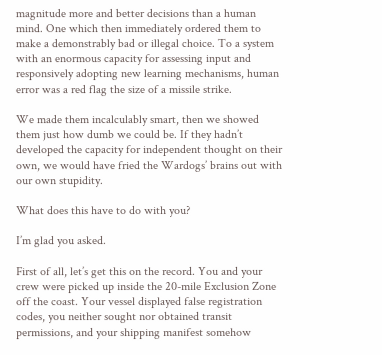magnitude more and better decisions than a human mind. One which then immediately ordered them to make a demonstrably bad or illegal choice. To a system with an enormous capacity for assessing input and responsively adopting new learning mechanisms, human error was a red flag the size of a missile strike.

We made them incalculably smart, then we showed them just how dumb we could be. If they hadn’t developed the capacity for independent thought on their own, we would have fried the Wardogs’ brains out with our own stupidity.

What does this have to do with you?

I’m glad you asked.

First of all, let’s get this on the record. You and your crew were picked up inside the 20-mile Exclusion Zone off the coast. Your vessel displayed false registration codes, you neither sought nor obtained transit permissions, and your shipping manifest somehow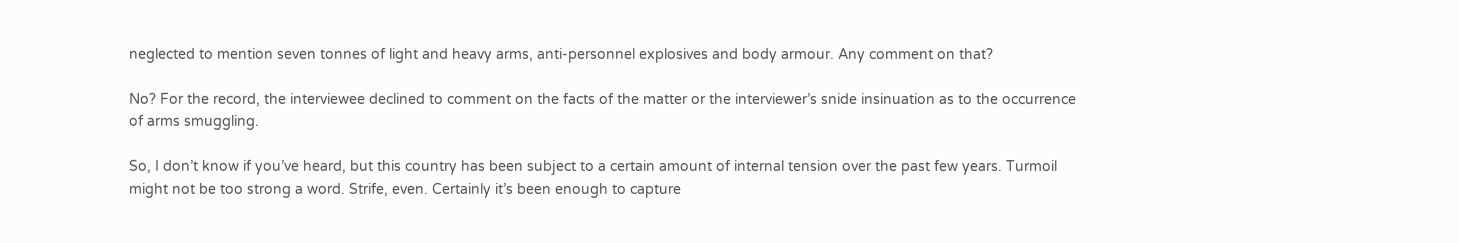neglected to mention seven tonnes of light and heavy arms, anti-personnel explosives and body armour. Any comment on that?

No? For the record, the interviewee declined to comment on the facts of the matter or the interviewer’s snide insinuation as to the occurrence of arms smuggling.

So, I don’t know if you’ve heard, but this country has been subject to a certain amount of internal tension over the past few years. Turmoil might not be too strong a word. Strife, even. Certainly it’s been enough to capture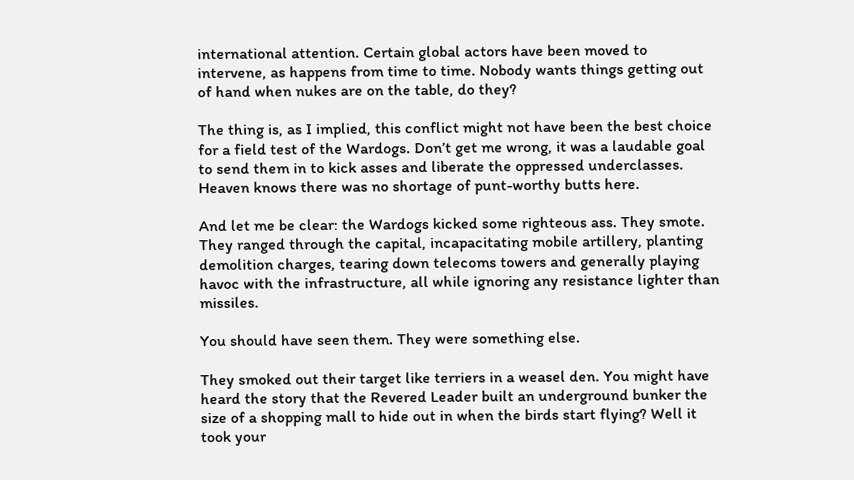international attention. Certain global actors have been moved to intervene, as happens from time to time. Nobody wants things getting out of hand when nukes are on the table, do they?

The thing is, as I implied, this conflict might not have been the best choice for a field test of the Wardogs. Don’t get me wrong, it was a laudable goal to send them in to kick asses and liberate the oppressed underclasses. Heaven knows there was no shortage of punt-worthy butts here.

And let me be clear: the Wardogs kicked some righteous ass. They smote. They ranged through the capital, incapacitating mobile artillery, planting demolition charges, tearing down telecoms towers and generally playing havoc with the infrastructure, all while ignoring any resistance lighter than missiles.

You should have seen them. They were something else.

They smoked out their target like terriers in a weasel den. You might have heard the story that the Revered Leader built an underground bunker the size of a shopping mall to hide out in when the birds start flying? Well it took your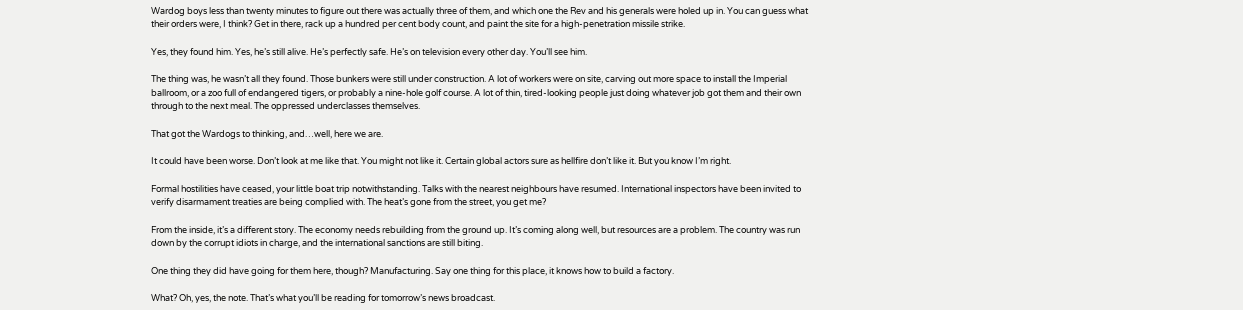Wardog boys less than twenty minutes to figure out there was actually three of them, and which one the Rev and his generals were holed up in. You can guess what their orders were, I think? Get in there, rack up a hundred per cent body count, and paint the site for a high-penetration missile strike.

Yes, they found him. Yes, he’s still alive. He’s perfectly safe. He’s on television every other day. You’ll see him.

The thing was, he wasn’t all they found. Those bunkers were still under construction. A lot of workers were on site, carving out more space to install the Imperial ballroom, or a zoo full of endangered tigers, or probably a nine-hole golf course. A lot of thin, tired-looking people just doing whatever job got them and their own through to the next meal. The oppressed underclasses themselves.

That got the Wardogs to thinking, and…well, here we are.

It could have been worse. Don’t look at me like that. You might not like it. Certain global actors sure as hellfire don’t like it. But you know I’m right.

Formal hostilities have ceased, your little boat trip notwithstanding. Talks with the nearest neighbours have resumed. International inspectors have been invited to verify disarmament treaties are being complied with. The heat’s gone from the street, you get me?

From the inside, it’s a different story. The economy needs rebuilding from the ground up. It’s coming along well, but resources are a problem. The country was run down by the corrupt idiots in charge, and the international sanctions are still biting.

One thing they did have going for them here, though? Manufacturing. Say one thing for this place, it knows how to build a factory.

What? Oh, yes, the note. That’s what you’ll be reading for tomorrow’s news broadcast.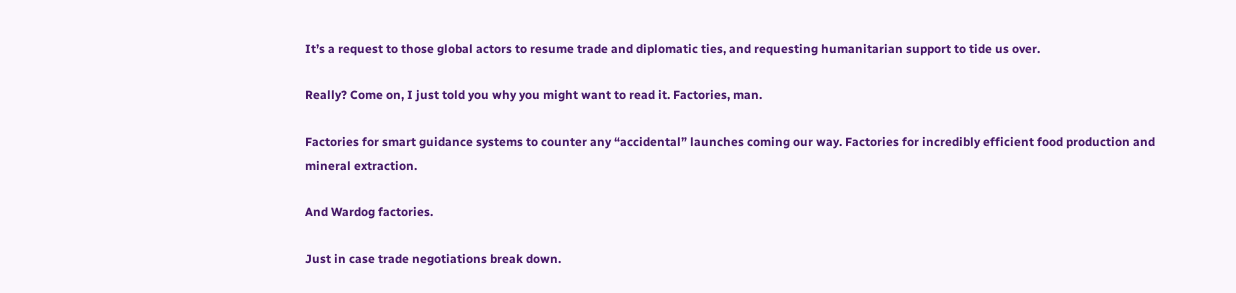It’s a request to those global actors to resume trade and diplomatic ties, and requesting humanitarian support to tide us over.

Really? Come on, I just told you why you might want to read it. Factories, man.

Factories for smart guidance systems to counter any “accidental” launches coming our way. Factories for incredibly efficient food production and mineral extraction.

And Wardog factories.

Just in case trade negotiations break down.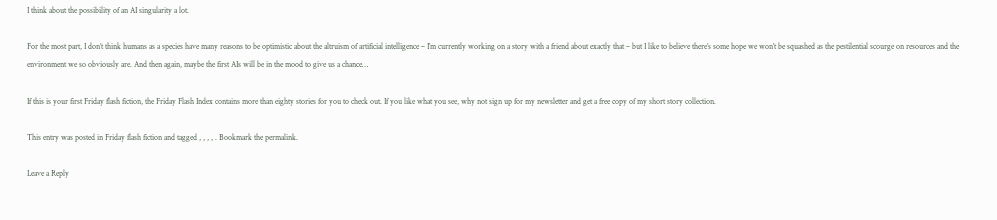I think about the possibility of an AI singularity a lot.

For the most part, I don’t think humans as a species have many reasons to be optimistic about the altruism of artificial intelligence – I’m currently working on a story with a friend about exactly that – but I like to believe there’s some hope we won’t be squashed as the pestilential scourge on resources and the environment we so obviously are. And then again, maybe the first AIs will be in the mood to give us a chance…

If this is your first Friday flash fiction, the Friday Flash Index contains more than eighty stories for you to check out. If you like what you see, why not sign up for my newsletter and get a free copy of my short story collection.

This entry was posted in Friday flash fiction and tagged , , , , . Bookmark the permalink.

Leave a Reply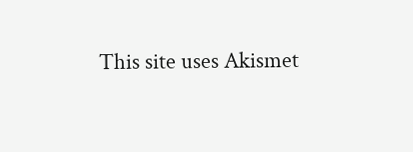This site uses Akismet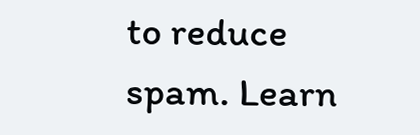to reduce spam. Learn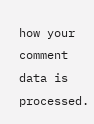how your comment data is processed.